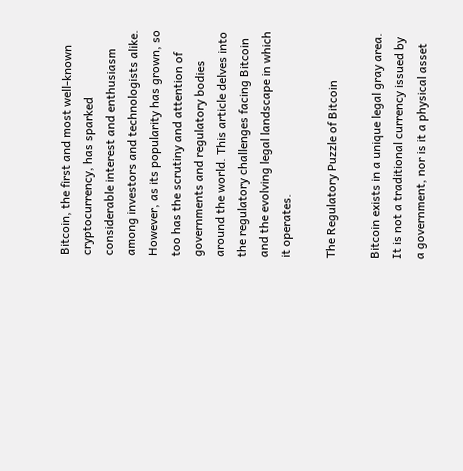Bitcoin, the first and most well-known cryptocurrency, has sparked considerable interest and enthusiasm among investors and technologists alike. However, as its popularity has grown, so too has the scrutiny and attention of governments and regulatory bodies around the world. This article delves into the regulatory challenges facing Bitcoin and the evolving legal landscape in which it operates.

The Regulatory Puzzle of Bitcoin

Bitcoin exists in a unique legal gray area. It is not a traditional currency issued by a government, nor is it a physical asset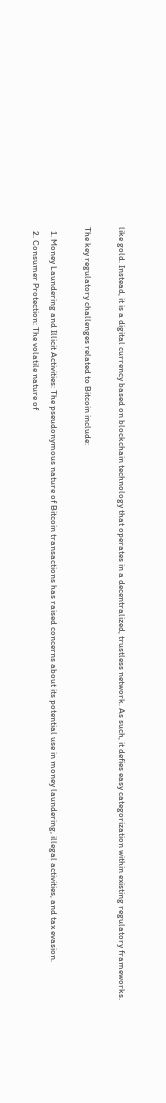like gold. Instead, it is a digital currency based on blockchain technology that operates in a decentralized, trustless network. As such, it defies easy categorization within existing regulatory frameworks.

The key regulatory challenges related to Bitcoin include:

  1. Money Laundering and Illicit Activities: The pseudonymous nature of Bitcoin transactions has raised concerns about its potential use in money laundering, illegal activities, and tax evasion.
  2. Consumer Protection: The volatile nature of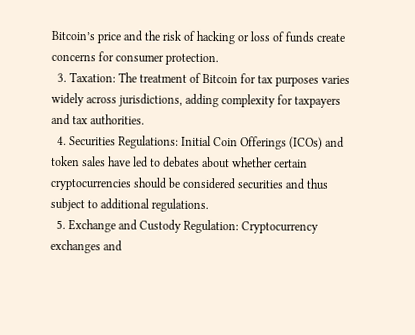Bitcoin’s price and the risk of hacking or loss of funds create concerns for consumer protection.
  3. Taxation: The treatment of Bitcoin for tax purposes varies widely across jurisdictions, adding complexity for taxpayers and tax authorities.
  4. Securities Regulations: Initial Coin Offerings (ICOs) and token sales have led to debates about whether certain cryptocurrencies should be considered securities and thus subject to additional regulations.
  5. Exchange and Custody Regulation: Cryptocurrency exchanges and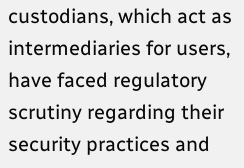custodians, which act as intermediaries for users, have faced regulatory scrutiny regarding their security practices and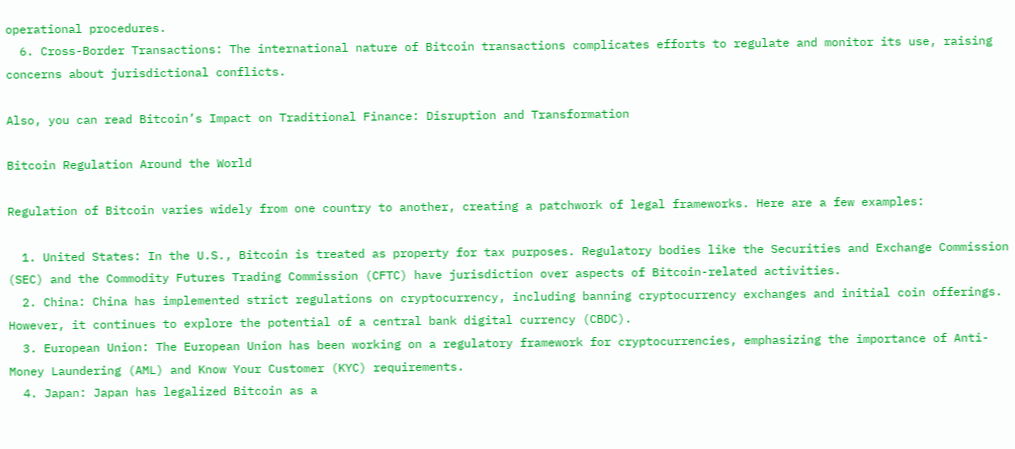operational procedures.
  6. Cross-Border Transactions: The international nature of Bitcoin transactions complicates efforts to regulate and monitor its use, raising concerns about jurisdictional conflicts.

Also, you can read Bitcoin’s Impact on Traditional Finance: Disruption and Transformation

Bitcoin Regulation Around the World

Regulation of Bitcoin varies widely from one country to another, creating a patchwork of legal frameworks. Here are a few examples:

  1. United States: In the U.S., Bitcoin is treated as property for tax purposes. Regulatory bodies like the Securities and Exchange Commission (SEC) and the Commodity Futures Trading Commission (CFTC) have jurisdiction over aspects of Bitcoin-related activities.
  2. China: China has implemented strict regulations on cryptocurrency, including banning cryptocurrency exchanges and initial coin offerings. However, it continues to explore the potential of a central bank digital currency (CBDC).
  3. European Union: The European Union has been working on a regulatory framework for cryptocurrencies, emphasizing the importance of Anti-Money Laundering (AML) and Know Your Customer (KYC) requirements.
  4. Japan: Japan has legalized Bitcoin as a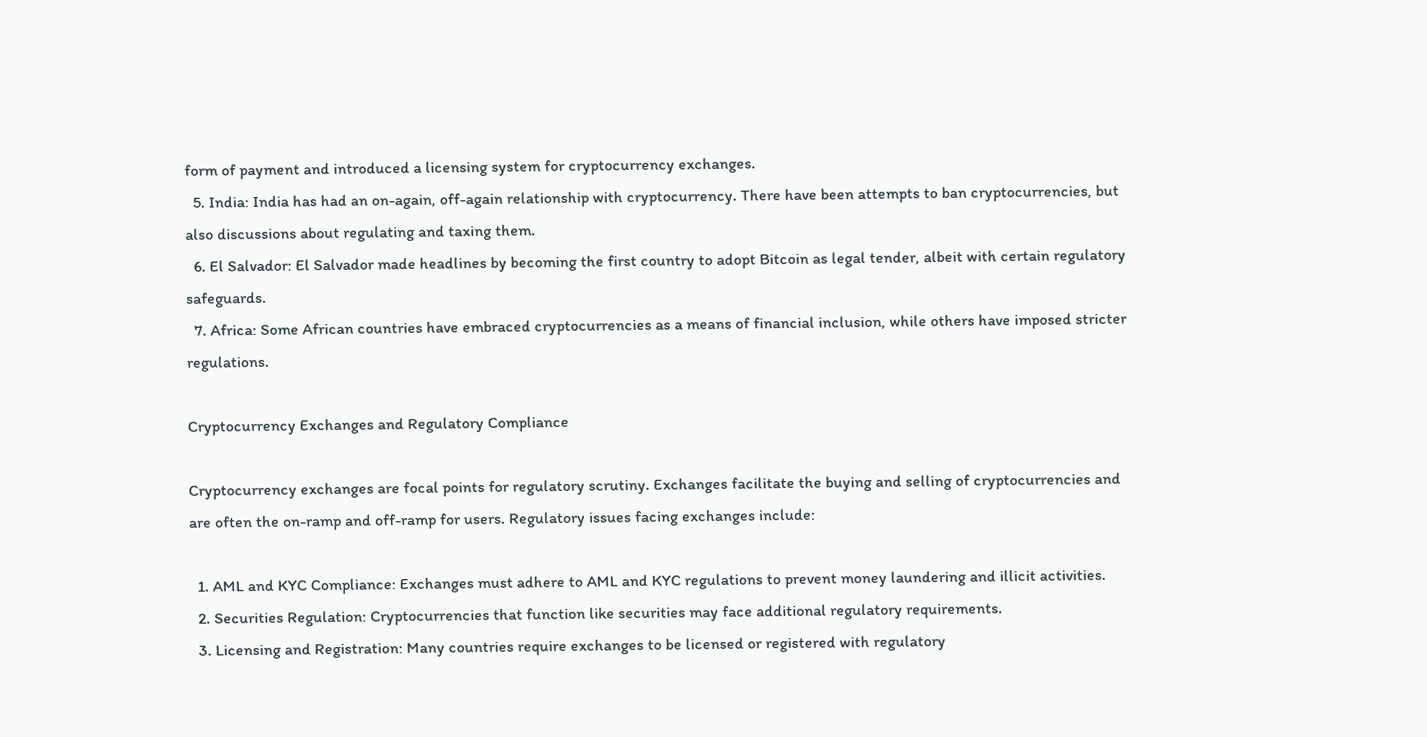form of payment and introduced a licensing system for cryptocurrency exchanges.
  5. India: India has had an on-again, off-again relationship with cryptocurrency. There have been attempts to ban cryptocurrencies, but also discussions about regulating and taxing them.
  6. El Salvador: El Salvador made headlines by becoming the first country to adopt Bitcoin as legal tender, albeit with certain regulatory safeguards.
  7. Africa: Some African countries have embraced cryptocurrencies as a means of financial inclusion, while others have imposed stricter regulations.

Cryptocurrency Exchanges and Regulatory Compliance

Cryptocurrency exchanges are focal points for regulatory scrutiny. Exchanges facilitate the buying and selling of cryptocurrencies and are often the on-ramp and off-ramp for users. Regulatory issues facing exchanges include:

  1. AML and KYC Compliance: Exchanges must adhere to AML and KYC regulations to prevent money laundering and illicit activities.
  2. Securities Regulation: Cryptocurrencies that function like securities may face additional regulatory requirements.
  3. Licensing and Registration: Many countries require exchanges to be licensed or registered with regulatory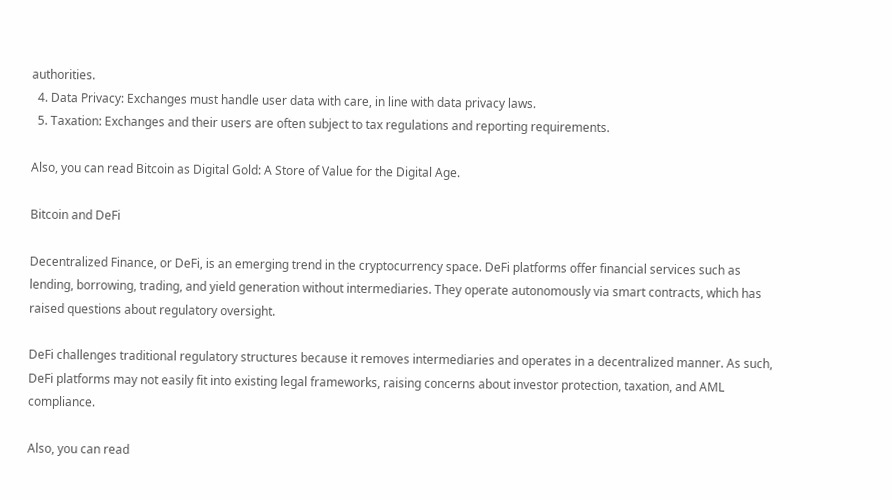authorities.
  4. Data Privacy: Exchanges must handle user data with care, in line with data privacy laws.
  5. Taxation: Exchanges and their users are often subject to tax regulations and reporting requirements.

Also, you can read Bitcoin as Digital Gold: A Store of Value for the Digital Age.

Bitcoin and DeFi

Decentralized Finance, or DeFi, is an emerging trend in the cryptocurrency space. DeFi platforms offer financial services such as lending, borrowing, trading, and yield generation without intermediaries. They operate autonomously via smart contracts, which has raised questions about regulatory oversight.

DeFi challenges traditional regulatory structures because it removes intermediaries and operates in a decentralized manner. As such, DeFi platforms may not easily fit into existing legal frameworks, raising concerns about investor protection, taxation, and AML compliance.

Also, you can read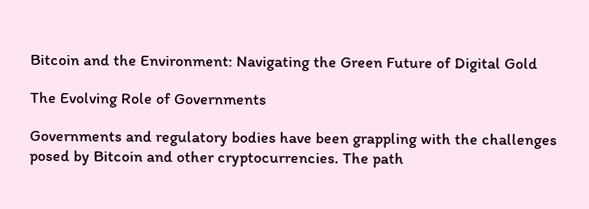Bitcoin and the Environment: Navigating the Green Future of Digital Gold

The Evolving Role of Governments

Governments and regulatory bodies have been grappling with the challenges posed by Bitcoin and other cryptocurrencies. The path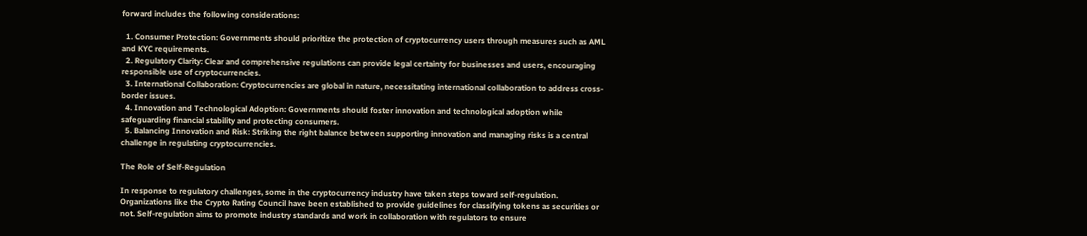forward includes the following considerations:

  1. Consumer Protection: Governments should prioritize the protection of cryptocurrency users through measures such as AML and KYC requirements.
  2. Regulatory Clarity: Clear and comprehensive regulations can provide legal certainty for businesses and users, encouraging responsible use of cryptocurrencies.
  3. International Collaboration: Cryptocurrencies are global in nature, necessitating international collaboration to address cross-border issues.
  4. Innovation and Technological Adoption: Governments should foster innovation and technological adoption while safeguarding financial stability and protecting consumers.
  5. Balancing Innovation and Risk: Striking the right balance between supporting innovation and managing risks is a central challenge in regulating cryptocurrencies.

The Role of Self-Regulation

In response to regulatory challenges, some in the cryptocurrency industry have taken steps toward self-regulation. Organizations like the Crypto Rating Council have been established to provide guidelines for classifying tokens as securities or not. Self-regulation aims to promote industry standards and work in collaboration with regulators to ensure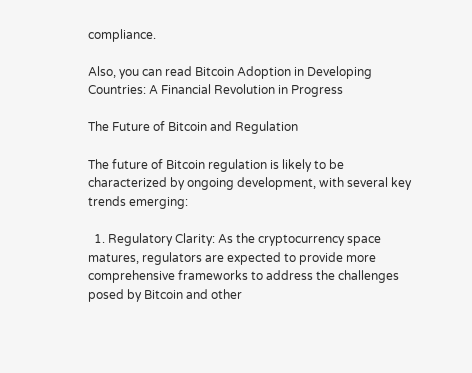compliance.

Also, you can read Bitcoin Adoption in Developing Countries: A Financial Revolution in Progress

The Future of Bitcoin and Regulation

The future of Bitcoin regulation is likely to be characterized by ongoing development, with several key trends emerging:

  1. Regulatory Clarity: As the cryptocurrency space matures, regulators are expected to provide more comprehensive frameworks to address the challenges posed by Bitcoin and other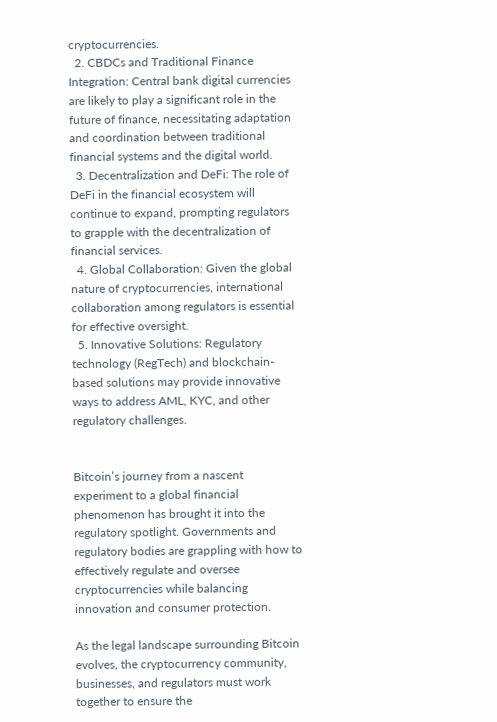cryptocurrencies.
  2. CBDCs and Traditional Finance Integration: Central bank digital currencies are likely to play a significant role in the future of finance, necessitating adaptation and coordination between traditional financial systems and the digital world.
  3. Decentralization and DeFi: The role of DeFi in the financial ecosystem will continue to expand, prompting regulators to grapple with the decentralization of financial services.
  4. Global Collaboration: Given the global nature of cryptocurrencies, international collaboration among regulators is essential for effective oversight.
  5. Innovative Solutions: Regulatory technology (RegTech) and blockchain-based solutions may provide innovative ways to address AML, KYC, and other regulatory challenges.


Bitcoin’s journey from a nascent experiment to a global financial phenomenon has brought it into the regulatory spotlight. Governments and regulatory bodies are grappling with how to effectively regulate and oversee cryptocurrencies while balancing innovation and consumer protection.

As the legal landscape surrounding Bitcoin evolves, the cryptocurrency community, businesses, and regulators must work together to ensure the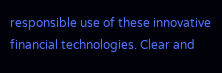responsible use of these innovative financial technologies. Clear and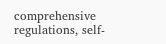comprehensive regulations, self-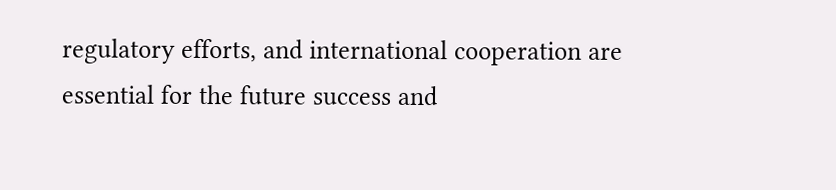regulatory efforts, and international cooperation are essential for the future success and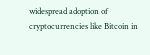widespread adoption of cryptocurrencies like Bitcoin in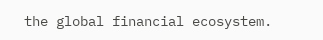the global financial ecosystem.